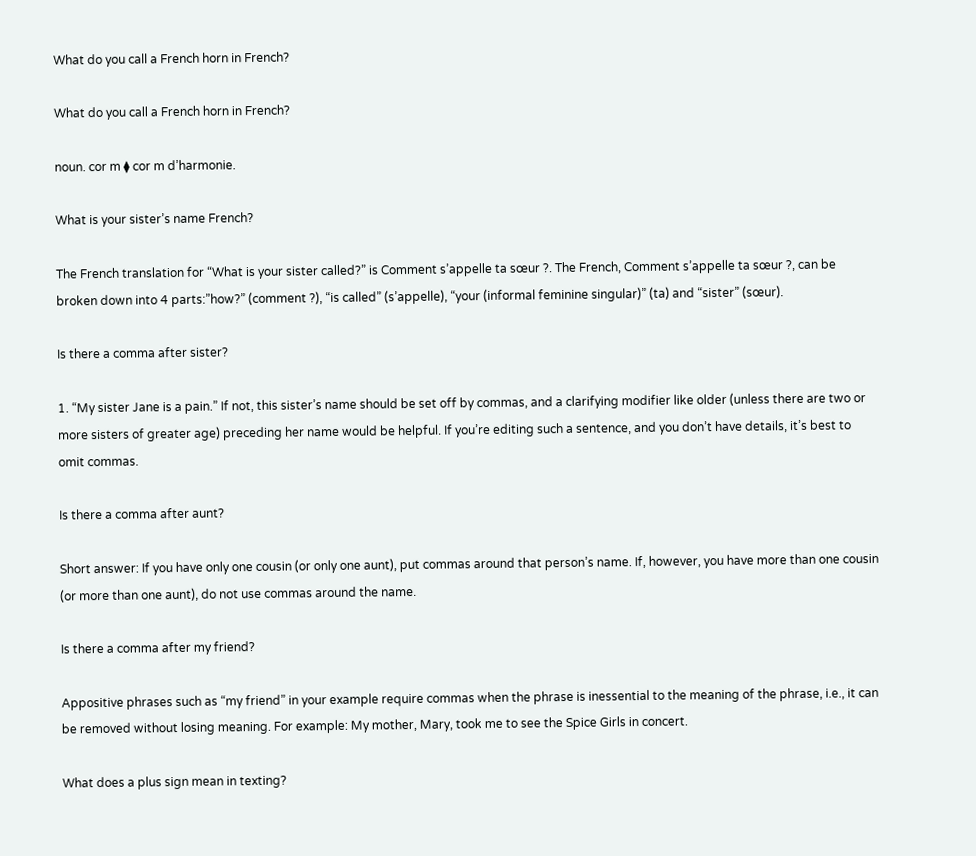What do you call a French horn in French?

What do you call a French horn in French?

noun. cor m ⧫ cor m d’harmonie.

What is your sister’s name French?

The French translation for “What is your sister called?” is Comment s’appelle ta sœur ?. The French, Comment s’appelle ta sœur ?, can be broken down into 4 parts:”how?” (comment ?), “is called” (s’appelle), “your (informal feminine singular)” (ta) and “sister” (sœur).

Is there a comma after sister?

1. “My sister Jane is a pain.” If not, this sister’s name should be set off by commas, and a clarifying modifier like older (unless there are two or more sisters of greater age) preceding her name would be helpful. If you’re editing such a sentence, and you don’t have details, it’s best to omit commas.

Is there a comma after aunt?

Short answer: If you have only one cousin (or only one aunt), put commas around that person’s name. If, however, you have more than one cousin (or more than one aunt), do not use commas around the name.

Is there a comma after my friend?

Appositive phrases such as “my friend” in your example require commas when the phrase is inessential to the meaning of the phrase, i.e., it can be removed without losing meaning. For example: My mother, Mary, took me to see the Spice Girls in concert.

What does a plus sign mean in texting?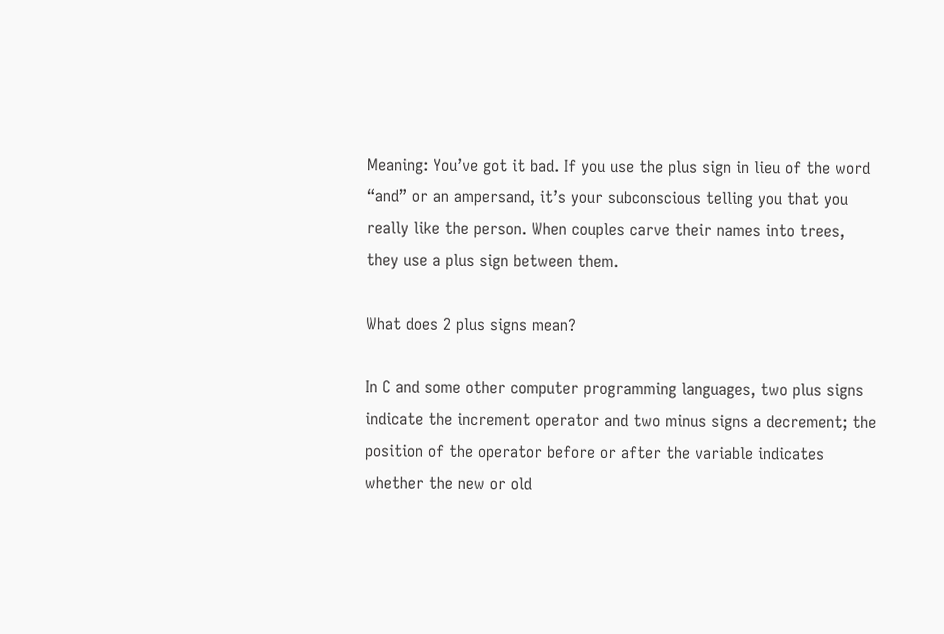Meaning: You’ve got it bad. If you use the plus sign in lieu of the word “and” or an ampersand, it’s your subconscious telling you that you really like the person. When couples carve their names into trees, they use a plus sign between them.

What does 2 plus signs mean?

In C and some other computer programming languages, two plus signs indicate the increment operator and two minus signs a decrement; the position of the operator before or after the variable indicates whether the new or old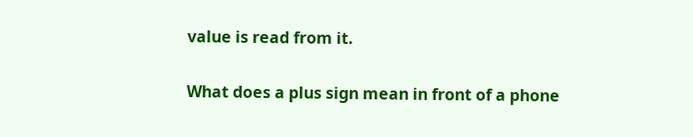value is read from it.

What does a plus sign mean in front of a phone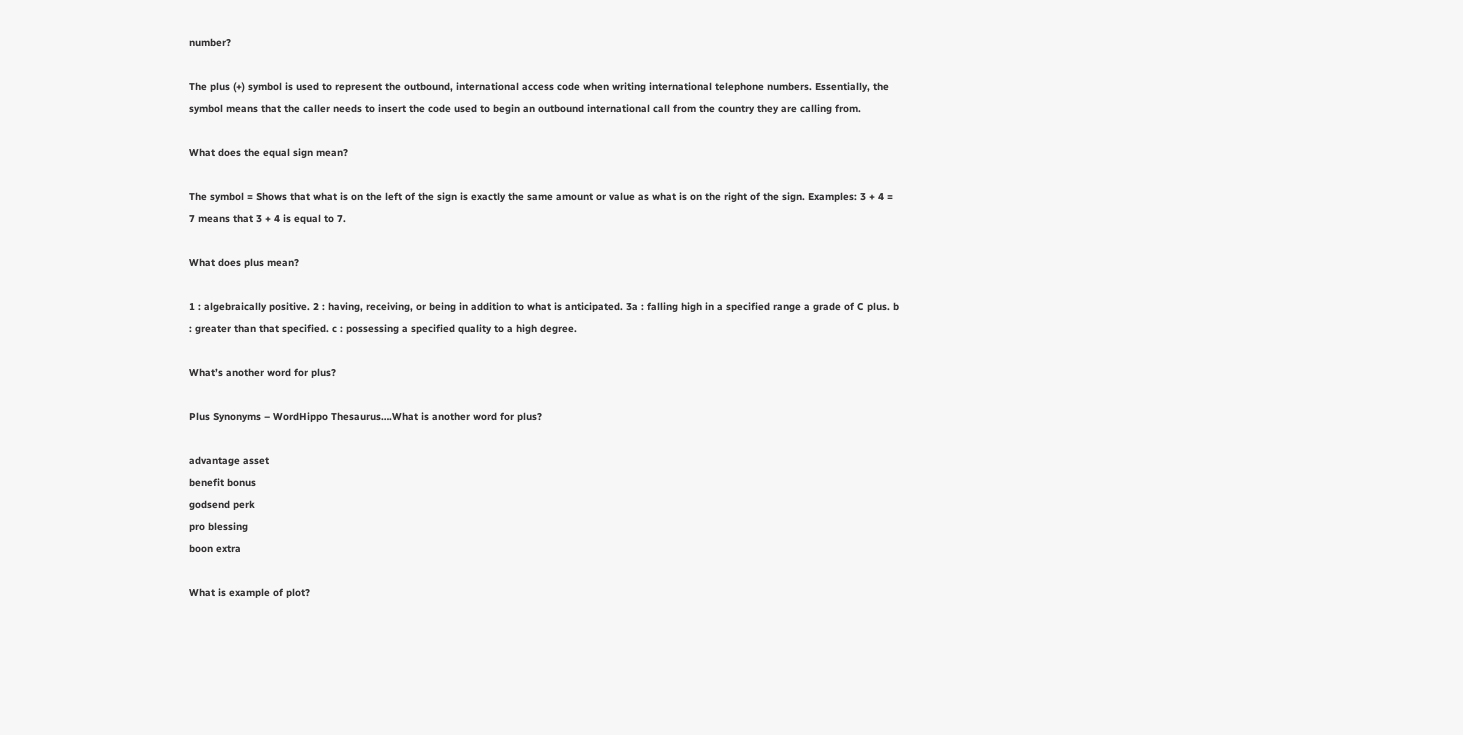number?

The plus (+) symbol is used to represent the outbound, international access code when writing international telephone numbers. Essentially, the symbol means that the caller needs to insert the code used to begin an outbound international call from the country they are calling from.

What does the equal sign mean?

The symbol = Shows that what is on the left of the sign is exactly the same amount or value as what is on the right of the sign. Examples: 3 + 4 = 7 means that 3 + 4 is equal to 7.

What does plus mean?

1 : algebraically positive. 2 : having, receiving, or being in addition to what is anticipated. 3a : falling high in a specified range a grade of C plus. b : greater than that specified. c : possessing a specified quality to a high degree.

What’s another word for plus?

Plus Synonyms – WordHippo Thesaurus….What is another word for plus?

advantage asset
benefit bonus
godsend perk
pro blessing
boon extra

What is example of plot?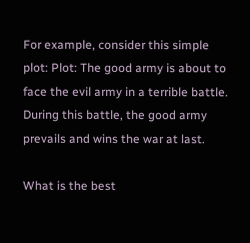For example, consider this simple plot: Plot: The good army is about to face the evil army in a terrible battle. During this battle, the good army prevails and wins the war at last.

What is the best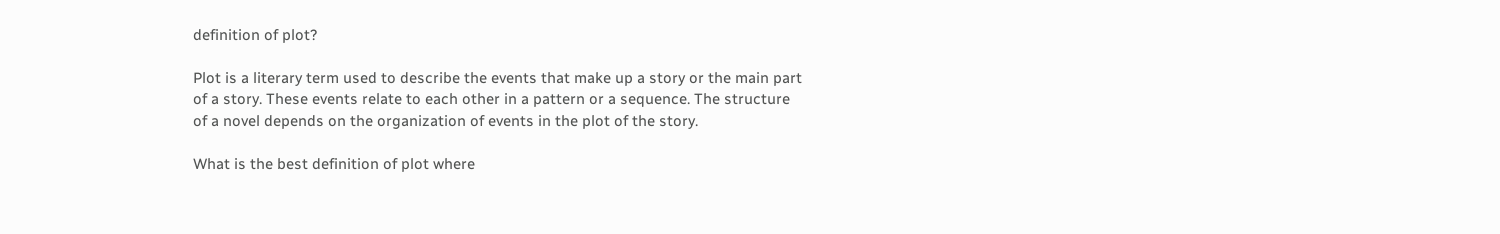definition of plot?

Plot is a literary term used to describe the events that make up a story or the main part of a story. These events relate to each other in a pattern or a sequence. The structure of a novel depends on the organization of events in the plot of the story.

What is the best definition of plot where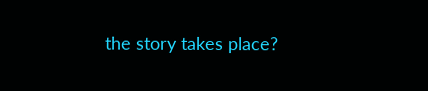the story takes place?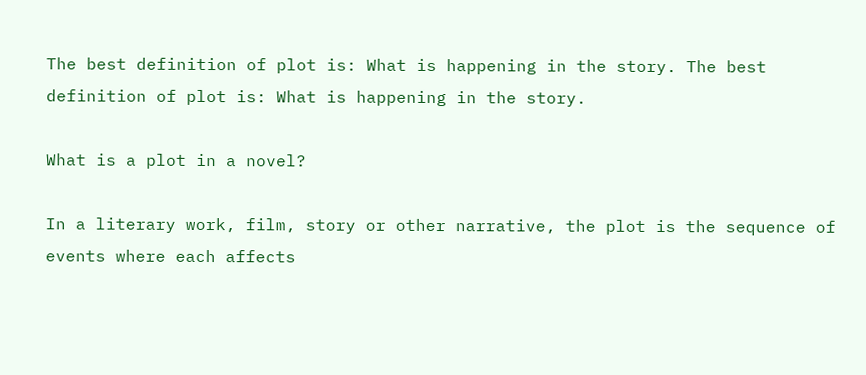The best definition of plot is: What is happening in the story. The best definition of plot is: What is happening in the story.

What is a plot in a novel?

In a literary work, film, story or other narrative, the plot is the sequence of events where each affects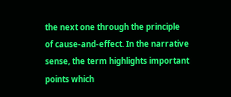the next one through the principle of cause-and-effect. In the narrative sense, the term highlights important points which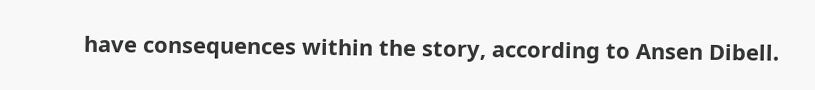have consequences within the story, according to Ansen Dibell.